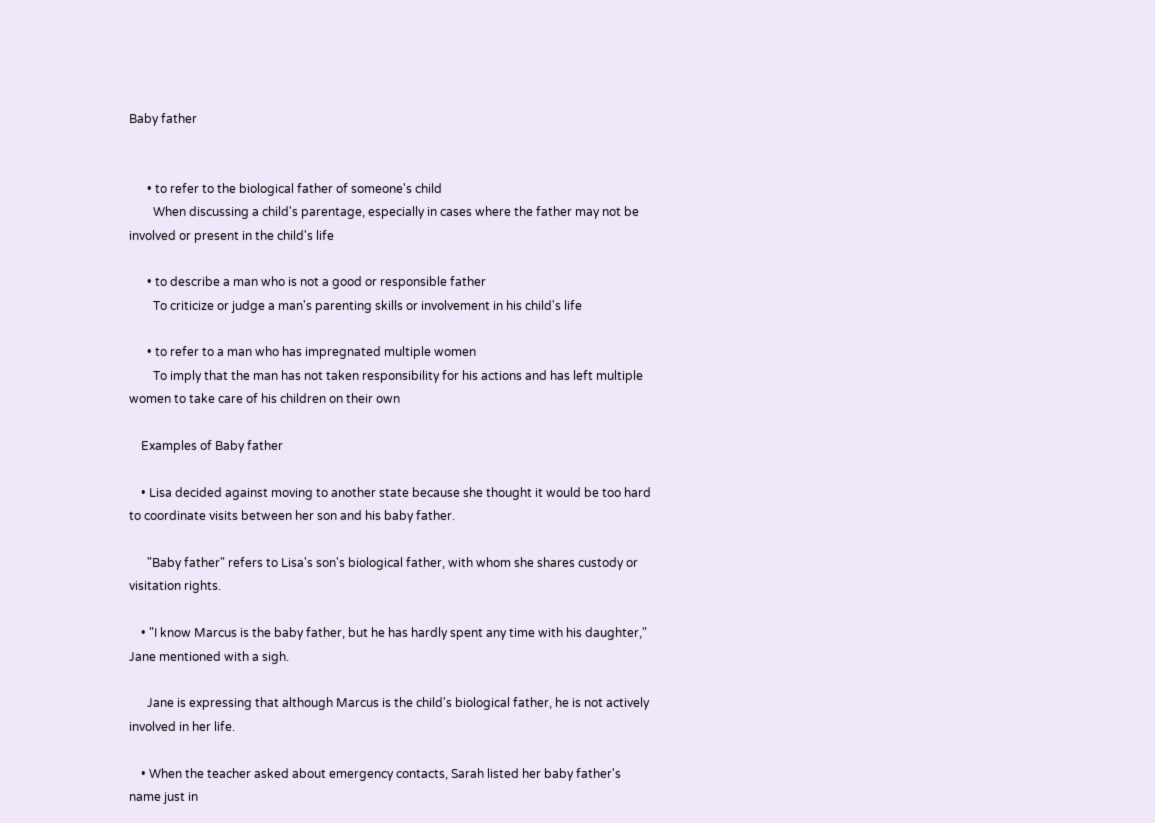Baby father


      • to refer to the biological father of someone's child
        When discussing a child's parentage, especially in cases where the father may not be involved or present in the child's life

      • to describe a man who is not a good or responsible father
        To criticize or judge a man's parenting skills or involvement in his child's life

      • to refer to a man who has impregnated multiple women
        To imply that the man has not taken responsibility for his actions and has left multiple women to take care of his children on their own

    Examples of Baby father

    • Lisa decided against moving to another state because she thought it would be too hard to coordinate visits between her son and his baby father.

      "Baby father" refers to Lisa's son's biological father, with whom she shares custody or visitation rights.

    • "I know Marcus is the baby father, but he has hardly spent any time with his daughter," Jane mentioned with a sigh.

      Jane is expressing that although Marcus is the child's biological father, he is not actively involved in her life.

    • When the teacher asked about emergency contacts, Sarah listed her baby father's name just in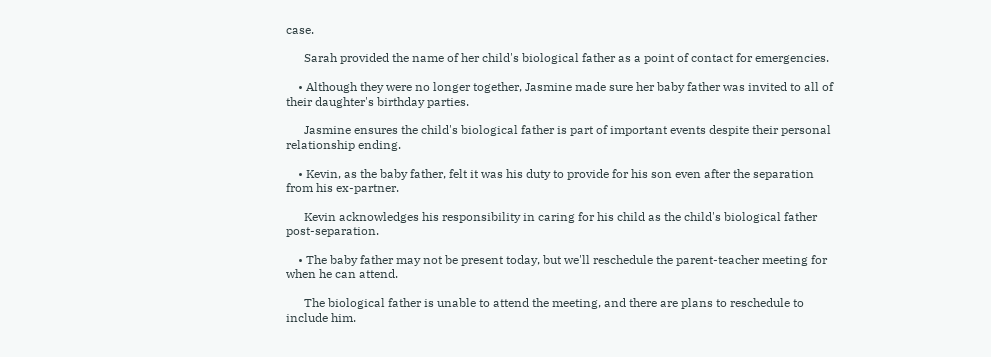case.

      Sarah provided the name of her child's biological father as a point of contact for emergencies.

    • Although they were no longer together, Jasmine made sure her baby father was invited to all of their daughter's birthday parties.

      Jasmine ensures the child's biological father is part of important events despite their personal relationship ending.

    • Kevin, as the baby father, felt it was his duty to provide for his son even after the separation from his ex-partner.

      Kevin acknowledges his responsibility in caring for his child as the child's biological father post-separation.

    • The baby father may not be present today, but we'll reschedule the parent-teacher meeting for when he can attend.

      The biological father is unable to attend the meeting, and there are plans to reschedule to include him.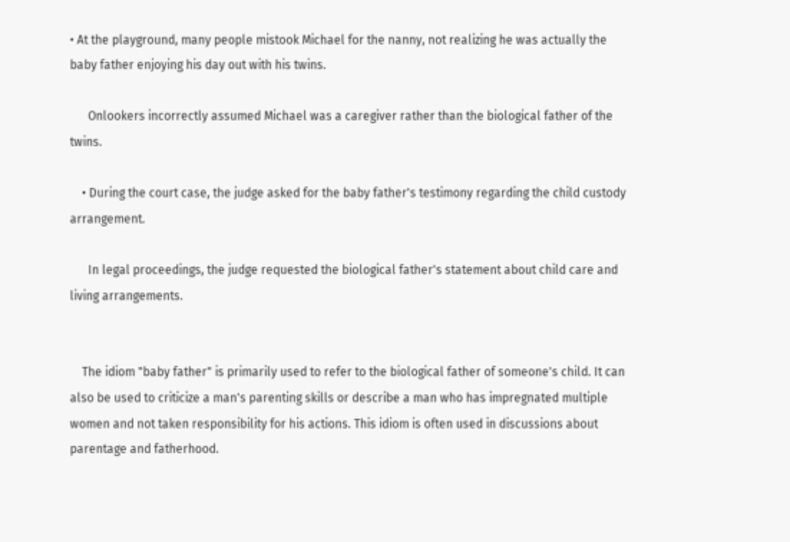• At the playground, many people mistook Michael for the nanny, not realizing he was actually the baby father enjoying his day out with his twins.

      Onlookers incorrectly assumed Michael was a caregiver rather than the biological father of the twins.

    • During the court case, the judge asked for the baby father's testimony regarding the child custody arrangement.

      In legal proceedings, the judge requested the biological father's statement about child care and living arrangements.


    The idiom "baby father" is primarily used to refer to the biological father of someone's child. It can also be used to criticize a man's parenting skills or describe a man who has impregnated multiple women and not taken responsibility for his actions. This idiom is often used in discussions about parentage and fatherhood.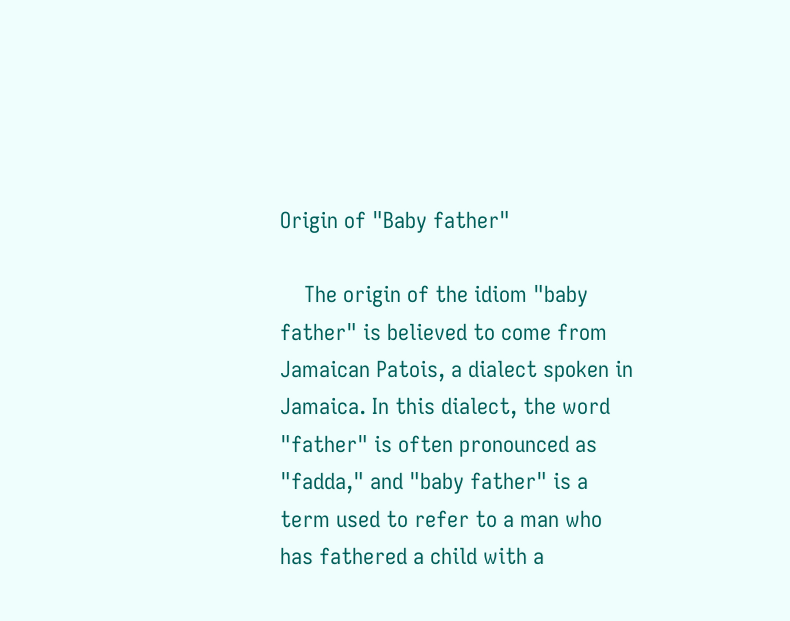Origin of "Baby father"

    The origin of the idiom "baby father" is believed to come from Jamaican Patois, a dialect spoken in Jamaica. In this dialect, the word "father" is often pronounced as "fadda," and "baby father" is a term used to refer to a man who has fathered a child with a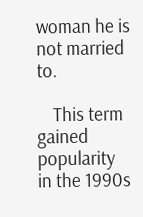woman he is not married to.

    This term gained popularity in the 1990s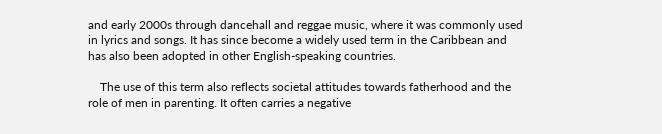and early 2000s through dancehall and reggae music, where it was commonly used in lyrics and songs. It has since become a widely used term in the Caribbean and has also been adopted in other English-speaking countries.

    The use of this term also reflects societal attitudes towards fatherhood and the role of men in parenting. It often carries a negative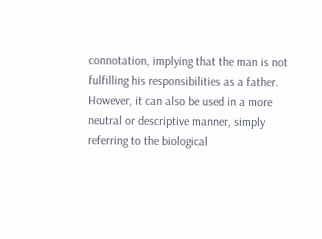connotation, implying that the man is not fulfilling his responsibilities as a father. However, it can also be used in a more neutral or descriptive manner, simply referring to the biological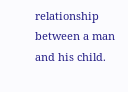relationship between a man and his child.